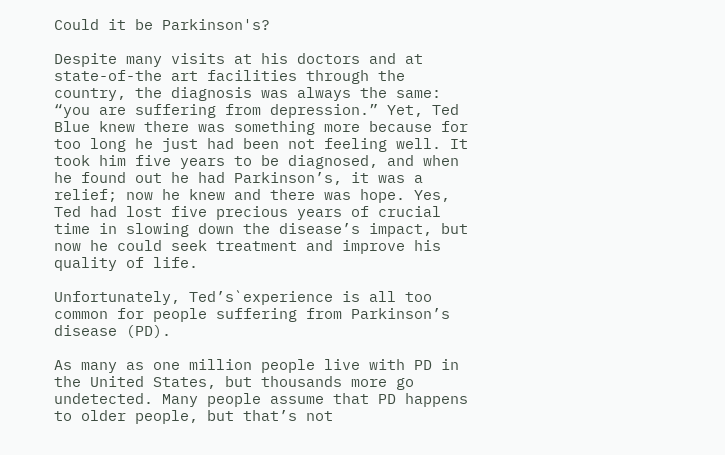Could it be Parkinson's?

Despite many visits at his doctors and at state-of-the art facilities through the country, the diagnosis was always the same: “you are suffering from depression.” Yet, Ted Blue knew there was something more because for too long he just had been not feeling well. It took him five years to be diagnosed, and when he found out he had Parkinson’s, it was a relief; now he knew and there was hope. Yes, Ted had lost five precious years of crucial time in slowing down the disease’s impact, but now he could seek treatment and improve his quality of life.

Unfortunately, Ted’s`experience is all too common for people suffering from Parkinson’s disease (PD).

As many as one million people live with PD in the United States, but thousands more go undetected. Many people assume that PD happens to older people, but that’s not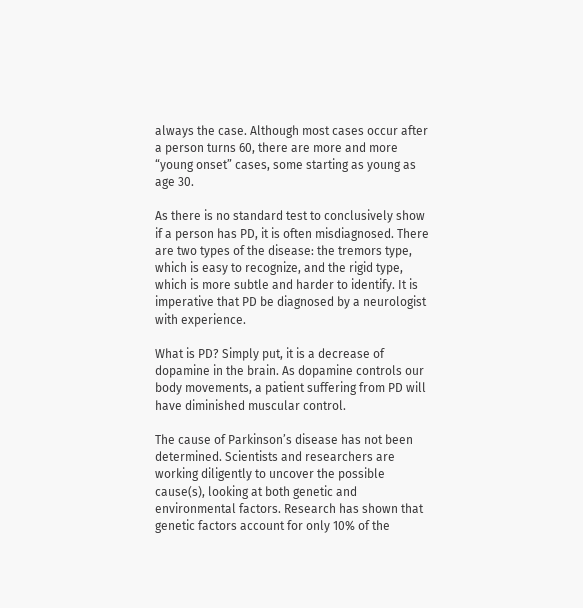always the case. Although most cases occur after a person turns 60, there are more and more “young onset” cases, some starting as young as age 30.

As there is no standard test to conclusively show if a person has PD, it is often misdiagnosed. There are two types of the disease: the tremors type, which is easy to recognize, and the rigid type, which is more subtle and harder to identify. It is imperative that PD be diagnosed by a neurologist with experience.

What is PD? Simply put, it is a decrease of dopamine in the brain. As dopamine controls our body movements, a patient suffering from PD will have diminished muscular control.

The cause of Parkinson’s disease has not been determined. Scientists and researchers are working diligently to uncover the possible cause(s), looking at both genetic and environmental factors. Research has shown that genetic factors account for only 10% of the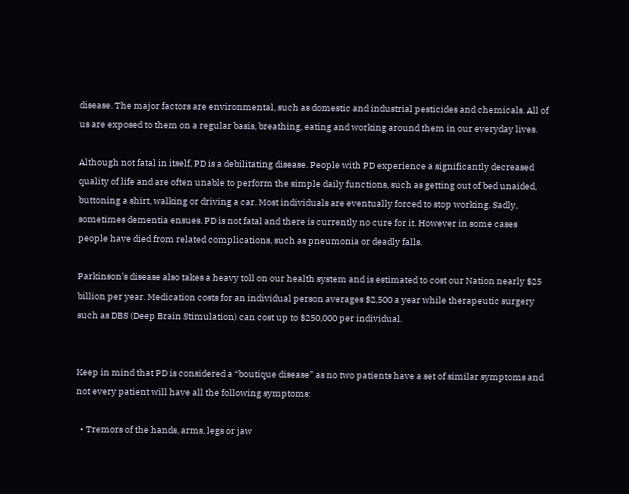disease. The major factors are environmental, such as domestic and industrial pesticides and chemicals. All of us are exposed to them on a regular basis, breathing, eating and working around them in our everyday lives.

Although not fatal in itself, PD is a debilitating disease. People with PD experience a significantly decreased quality of life and are often unable to perform the simple daily functions, such as getting out of bed unaided, buttoning a shirt, walking or driving a car. Most individuals are eventually forced to stop working. Sadly, sometimes dementia ensues. PD is not fatal and there is currently no cure for it. However in some cases people have died from related complications, such as pneumonia or deadly falls.

Parkinson’s disease also takes a heavy toll on our health system and is estimated to cost our Nation nearly $25 billion per year. Medication costs for an individual person averages $2,500 a year while therapeutic surgery such as DBS (Deep Brain Stimulation) can cost up to $250,000 per individual.


Keep in mind that PD is considered a “boutique disease” as no two patients have a set of similar symptoms and not every patient will have all the following symptoms:

  • Tremors of the hands, arms, legs or jaw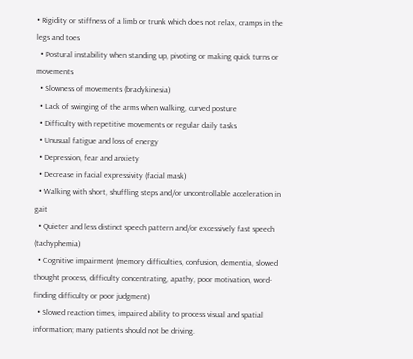• Rigidity or stiffness of a limb or trunk which does not relax, cramps in the legs and toes
  • Postural instability when standing up, pivoting or making quick turns or movements
  • Slowness of movements (bradykinesia)
  • Lack of swinging of the arms when walking, curved posture
  • Difficulty with repetitive movements or regular daily tasks
  • Unusual fatigue and loss of energy
  • Depression, fear and anxiety
  • Decrease in facial expressivity (facial mask)
  • Walking with short, shuffling steps and/or uncontrollable acceleration in gait
  • Quieter and less distinct speech pattern and/or excessively fast speech (tachyphemia)
  • Cognitive impairment (memory difficulties, confusion, dementia, slowed thought process, difficulty concentrating, apathy, poor motivation, word-finding difficulty or poor judgment)
  • Slowed reaction times, impaired ability to process visual and spatial information; many patients should not be driving.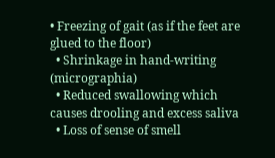• Freezing of gait (as if the feet are glued to the floor)
  • Shrinkage in hand-writing (micrographia)
  • Reduced swallowing which causes drooling and excess saliva
  • Loss of sense of smell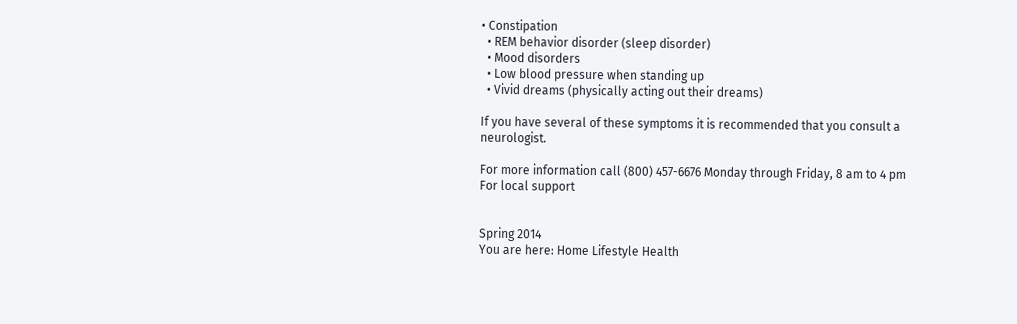• Constipation
  • REM behavior disorder (sleep disorder)
  • Mood disorders
  • Low blood pressure when standing up
  • Vivid dreams (physically acting out their dreams)

If you have several of these symptoms it is recommended that you consult a neurologist.

For more information call (800) 457-6676 Monday through Friday, 8 am to 4 pm
For local support


Spring 2014
You are here: Home Lifestyle Health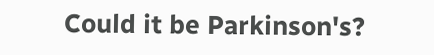Could it be Parkinson's?